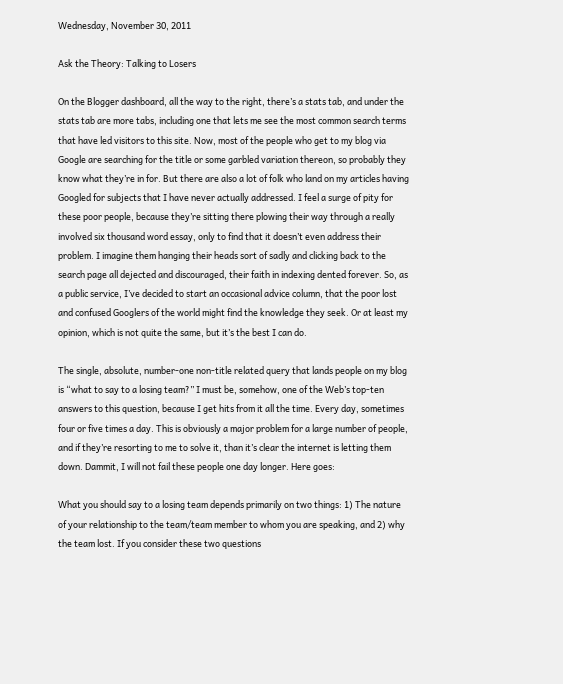Wednesday, November 30, 2011

Ask the Theory: Talking to Losers

On the Blogger dashboard, all the way to the right, there’s a stats tab, and under the stats tab are more tabs, including one that lets me see the most common search terms that have led visitors to this site. Now, most of the people who get to my blog via Google are searching for the title or some garbled variation thereon, so probably they know what they’re in for. But there are also a lot of folk who land on my articles having Googled for subjects that I have never actually addressed. I feel a surge of pity for these poor people, because they’re sitting there plowing their way through a really involved six thousand word essay, only to find that it doesn’t even address their problem. I imagine them hanging their heads sort of sadly and clicking back to the search page all dejected and discouraged, their faith in indexing dented forever. So, as a public service, I’ve decided to start an occasional advice column, that the poor lost and confused Googlers of the world might find the knowledge they seek. Or at least my opinion, which is not quite the same, but it’s the best I can do.

The single, absolute, number-one non-title related query that lands people on my blog is “what to say to a losing team?” I must be, somehow, one of the Web’s top-ten answers to this question, because I get hits from it all the time. Every day, sometimes four or five times a day. This is obviously a major problem for a large number of people, and if they’re resorting to me to solve it, than it’s clear the internet is letting them down. Dammit, I will not fail these people one day longer. Here goes:

What you should say to a losing team depends primarily on two things: 1) The nature of your relationship to the team/team member to whom you are speaking, and 2) why the team lost. If you consider these two questions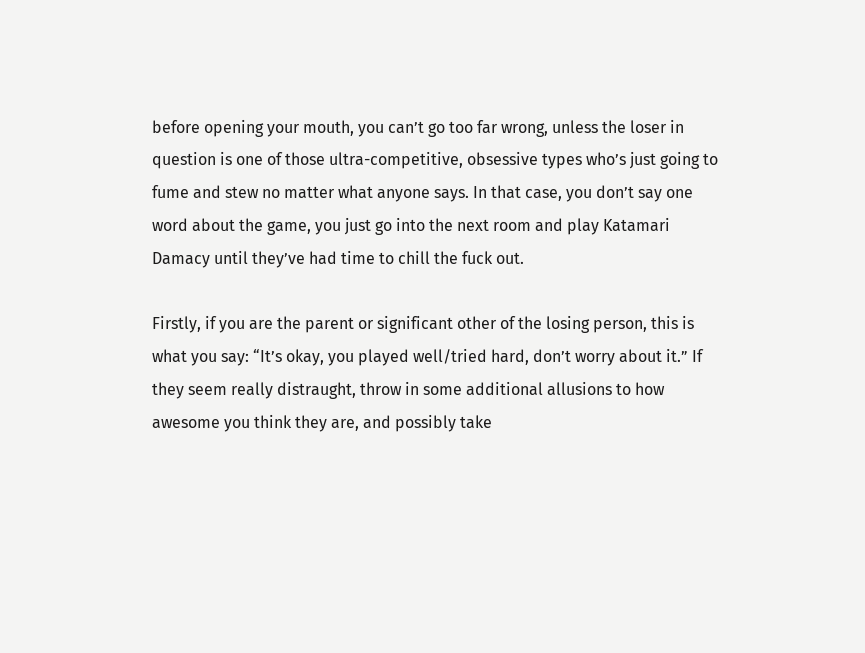before opening your mouth, you can’t go too far wrong, unless the loser in question is one of those ultra-competitive, obsessive types who’s just going to fume and stew no matter what anyone says. In that case, you don’t say one word about the game, you just go into the next room and play Katamari Damacy until they’ve had time to chill the fuck out.

Firstly, if you are the parent or significant other of the losing person, this is what you say: “It’s okay, you played well/tried hard, don’t worry about it.” If they seem really distraught, throw in some additional allusions to how awesome you think they are, and possibly take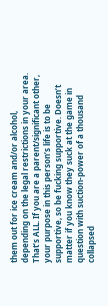them out for ice cream and/or alcohol, depending on the legal restrictions in your area. That’s ALL. If you are a parent/significant other, your purpose in this person’s life is to be supportive, so be fucking supportive. Doesn’t matter if you know they suck at the game in question with suction-power of a thousand collapsed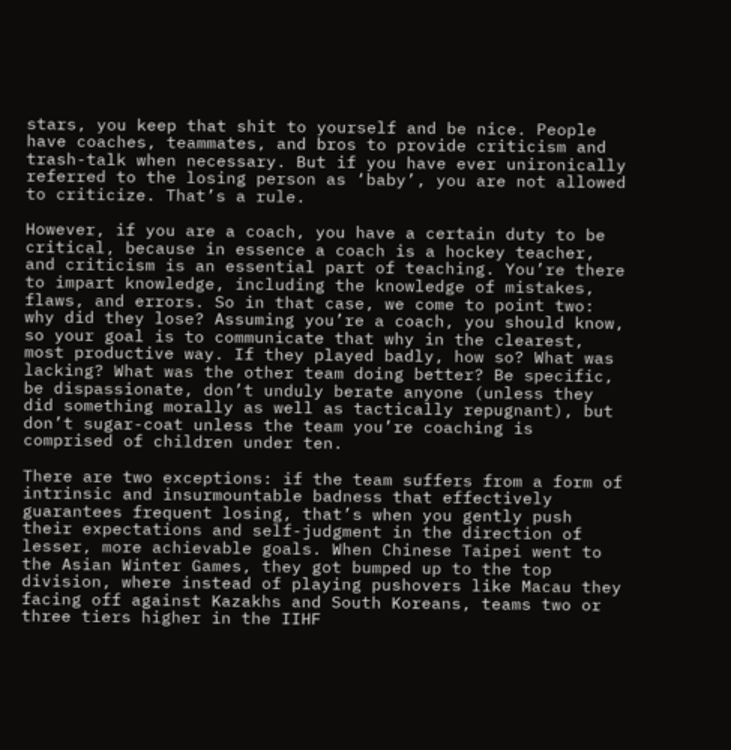stars, you keep that shit to yourself and be nice. People have coaches, teammates, and bros to provide criticism and trash-talk when necessary. But if you have ever unironically referred to the losing person as ‘baby’, you are not allowed to criticize. That’s a rule.

However, if you are a coach, you have a certain duty to be critical, because in essence a coach is a hockey teacher, and criticism is an essential part of teaching. You’re there to impart knowledge, including the knowledge of mistakes, flaws, and errors. So in that case, we come to point two: why did they lose? Assuming you’re a coach, you should know, so your goal is to communicate that why in the clearest, most productive way. If they played badly, how so? What was lacking? What was the other team doing better? Be specific, be dispassionate, don’t unduly berate anyone (unless they did something morally as well as tactically repugnant), but don’t sugar-coat unless the team you’re coaching is comprised of children under ten.

There are two exceptions: if the team suffers from a form of intrinsic and insurmountable badness that effectively guarantees frequent losing, that’s when you gently push their expectations and self-judgment in the direction of lesser, more achievable goals. When Chinese Taipei went to the Asian Winter Games, they got bumped up to the top division, where instead of playing pushovers like Macau they facing off against Kazakhs and South Koreans, teams two or three tiers higher in the IIHF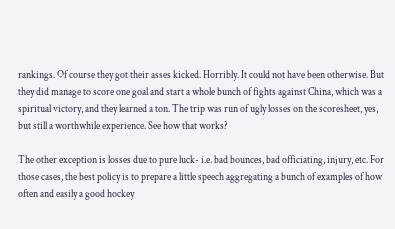rankings. Of course they got their asses kicked. Horribly. It could not have been otherwise. But they did manage to score one goal and start a whole bunch of fights against China, which was a spiritual victory, and they learned a ton. The trip was run of ugly losses on the scoresheet, yes, but still a worthwhile experience. See how that works?

The other exception is losses due to pure luck- i.e. bad bounces, bad officiating, injury, etc. For those cases, the best policy is to prepare a little speech aggregating a bunch of examples of how often and easily a good hockey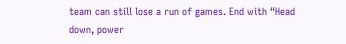team can still lose a run of games. End with “Head down, power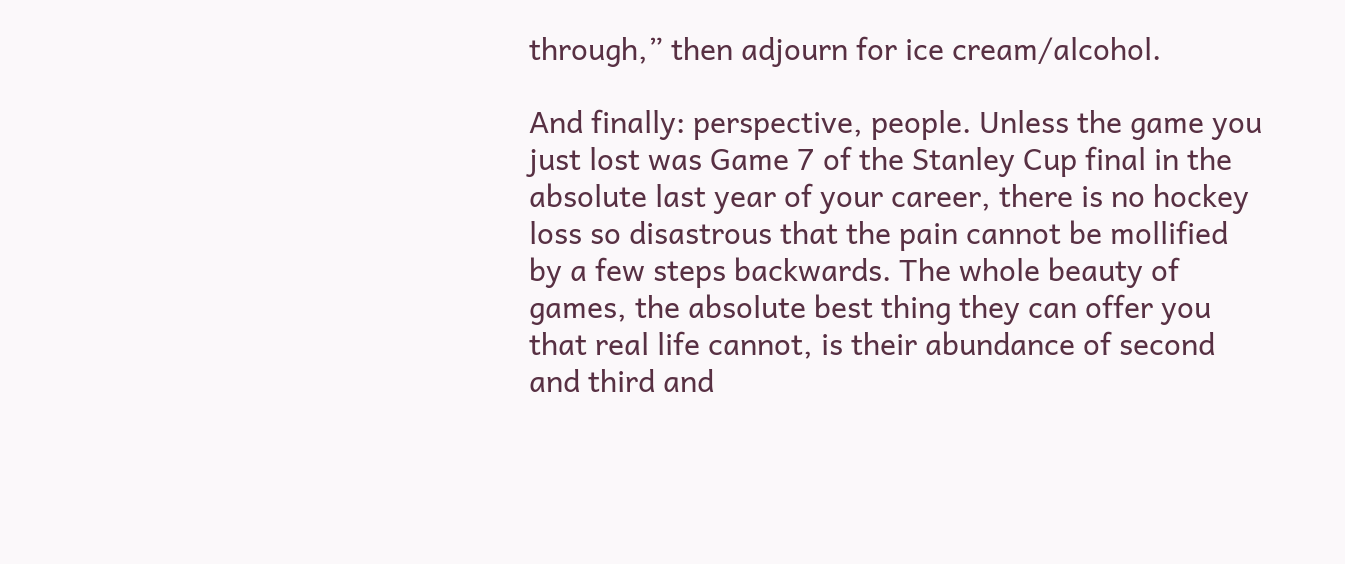through,” then adjourn for ice cream/alcohol.

And finally: perspective, people. Unless the game you just lost was Game 7 of the Stanley Cup final in the absolute last year of your career, there is no hockey loss so disastrous that the pain cannot be mollified by a few steps backwards. The whole beauty of games, the absolute best thing they can offer you that real life cannot, is their abundance of second and third and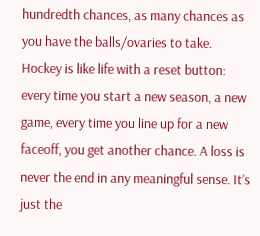hundredth chances, as many chances as you have the balls/ovaries to take. Hockey is like life with a reset button: every time you start a new season, a new game, every time you line up for a new faceoff, you get another chance. A loss is never the end in any meaningful sense. It’s just the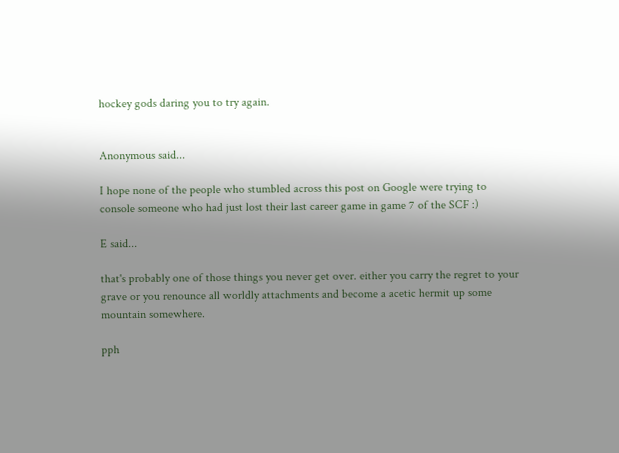hockey gods daring you to try again.


Anonymous said...

I hope none of the people who stumbled across this post on Google were trying to console someone who had just lost their last career game in game 7 of the SCF :)

E said...

that's probably one of those things you never get over. either you carry the regret to your grave or you renounce all worldly attachments and become a acetic hermit up some mountain somewhere.

pph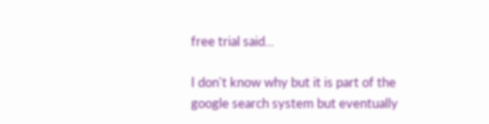free trial said...

I don't know why but it is part of the google search system but eventually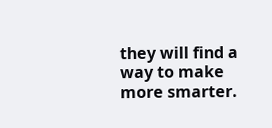they will find a way to make more smarter.